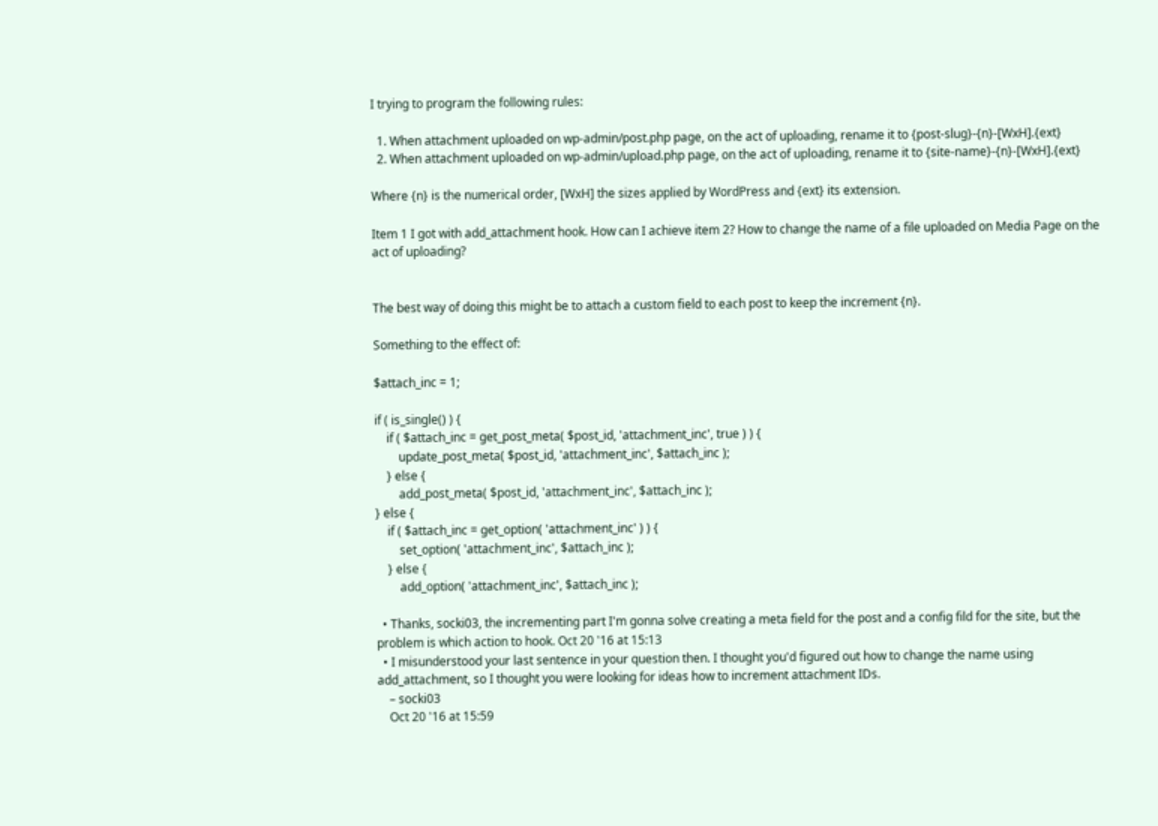I trying to program the following rules:

  1. When attachment uploaded on wp-admin/post.php page, on the act of uploading, rename it to {post-slug}-{n}-[WxH].{ext}
  2. When attachment uploaded on wp-admin/upload.php page, on the act of uploading, rename it to {site-name}-{n}-[WxH].{ext}

Where {n} is the numerical order, [WxH] the sizes applied by WordPress and {ext} its extension.

Item 1 I got with add_attachment hook. How can I achieve item 2? How to change the name of a file uploaded on Media Page on the act of uploading?


The best way of doing this might be to attach a custom field to each post to keep the increment {n}.

Something to the effect of:

$attach_inc = 1;

if ( is_single() ) {
    if ( $attach_inc = get_post_meta( $post_id, 'attachment_inc', true ) ) {
        update_post_meta( $post_id, 'attachment_inc', $attach_inc );
    } else {
        add_post_meta( $post_id, 'attachment_inc', $attach_inc );
} else {
    if ( $attach_inc = get_option( 'attachment_inc' ) ) {
        set_option( 'attachment_inc', $attach_inc );
    } else {
        add_option( 'attachment_inc', $attach_inc );

  • Thanks, socki03, the incrementing part I'm gonna solve creating a meta field for the post and a config fild for the site, but the problem is which action to hook. Oct 20 '16 at 15:13
  • I misunderstood your last sentence in your question then. I thought you'd figured out how to change the name using add_attachment, so I thought you were looking for ideas how to increment attachment IDs.
    – socki03
    Oct 20 '16 at 15:59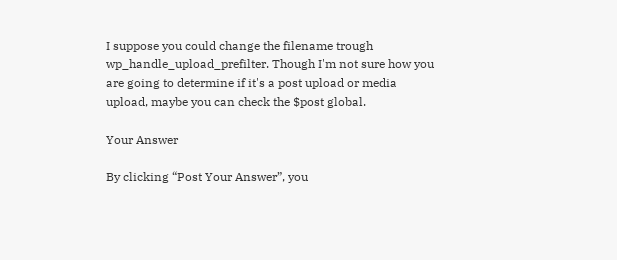I suppose you could change the filename trough wp_handle_upload_prefilter. Though I'm not sure how you are going to determine if it's a post upload or media upload, maybe you can check the $post global.

Your Answer

By clicking “Post Your Answer”, you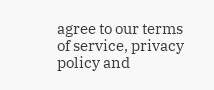agree to our terms of service, privacy policy and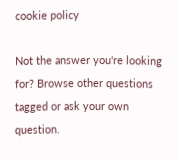cookie policy

Not the answer you're looking for? Browse other questions tagged or ask your own question.